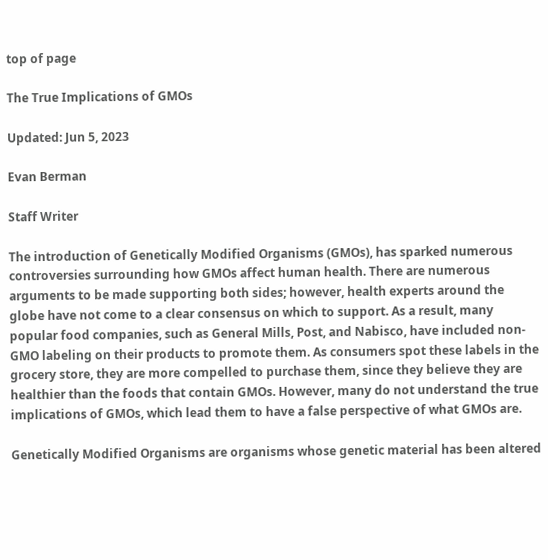top of page

The True Implications of GMOs

Updated: Jun 5, 2023

Evan Berman

Staff Writer

The introduction of Genetically Modified Organisms (GMOs), has sparked numerous controversies surrounding how GMOs affect human health. There are numerous arguments to be made supporting both sides; however, health experts around the globe have not come to a clear consensus on which to support. As a result, many popular food companies, such as General Mills, Post, and Nabisco, have included non-GMO labeling on their products to promote them. As consumers spot these labels in the grocery store, they are more compelled to purchase them, since they believe they are healthier than the foods that contain GMOs. However, many do not understand the true implications of GMOs, which lead them to have a false perspective of what GMOs are.

Genetically Modified Organisms are organisms whose genetic material has been altered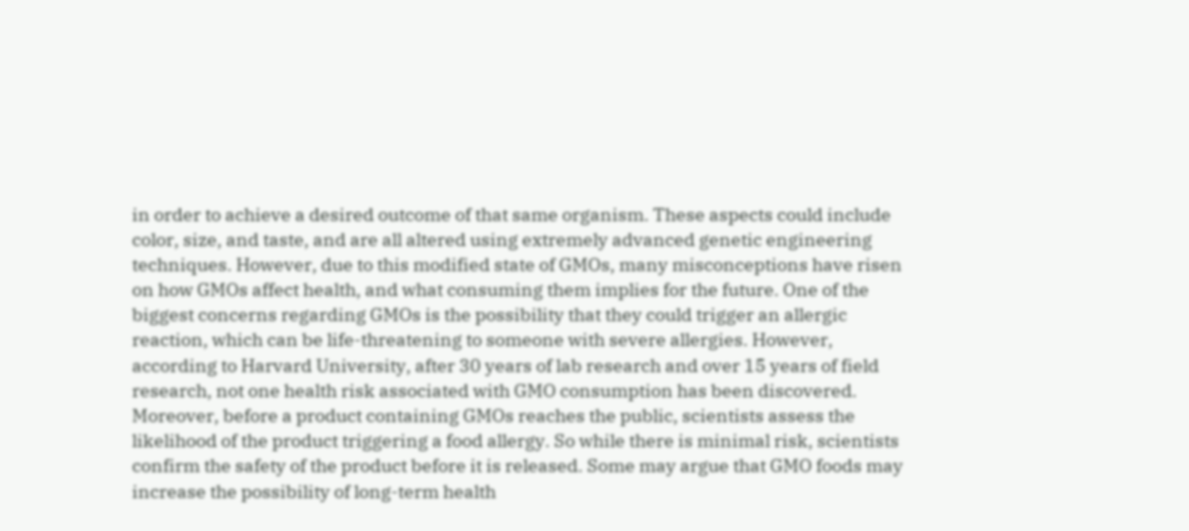in order to achieve a desired outcome of that same organism. These aspects could include color, size, and taste, and are all altered using extremely advanced genetic engineering techniques. However, due to this modified state of GMOs, many misconceptions have risen on how GMOs affect health, and what consuming them implies for the future. One of the biggest concerns regarding GMOs is the possibility that they could trigger an allergic reaction, which can be life-threatening to someone with severe allergies. However, according to Harvard University, after 30 years of lab research and over 15 years of field research, not one health risk associated with GMO consumption has been discovered. Moreover, before a product containing GMOs reaches the public, scientists assess the likelihood of the product triggering a food allergy. So while there is minimal risk, scientists confirm the safety of the product before it is released. Some may argue that GMO foods may increase the possibility of long-term health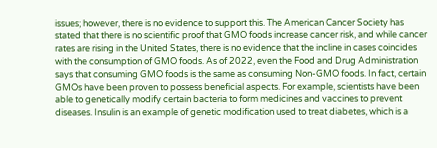issues; however, there is no evidence to support this. The American Cancer Society has stated that there is no scientific proof that GMO foods increase cancer risk, and while cancer rates are rising in the United States, there is no evidence that the incline in cases coincides with the consumption of GMO foods. As of 2022, even the Food and Drug Administration says that consuming GMO foods is the same as consuming Non-GMO foods. In fact, certain GMOs have been proven to possess beneficial aspects. For example, scientists have been able to genetically modify certain bacteria to form medicines and vaccines to prevent diseases. Insulin is an example of genetic modification used to treat diabetes, which is a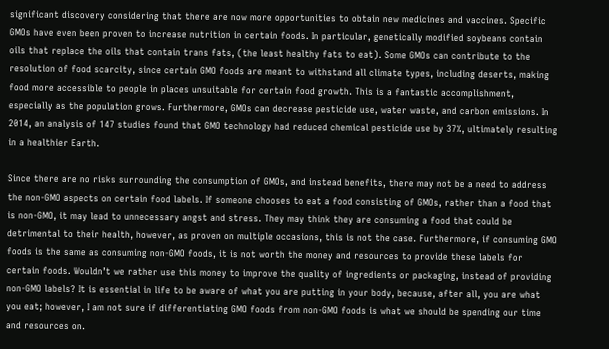significant discovery considering that there are now more opportunities to obtain new medicines and vaccines. Specific GMOs have even been proven to increase nutrition in certain foods. In particular, genetically modified soybeans contain oils that replace the oils that contain trans fats, (the least healthy fats to eat). Some GMOs can contribute to the resolution of food scarcity, since certain GMO foods are meant to withstand all climate types, including deserts, making food more accessible to people in places unsuitable for certain food growth. This is a fantastic accomplishment, especially as the population grows. Furthermore, GMOs can decrease pesticide use, water waste, and carbon emissions. In 2014, an analysis of 147 studies found that GMO technology had reduced chemical pesticide use by 37%, ultimately resulting in a healthier Earth.

Since there are no risks surrounding the consumption of GMOs, and instead benefits, there may not be a need to address the non-GMO aspects on certain food labels. If someone chooses to eat a food consisting of GMOs, rather than a food that is non-GMO, it may lead to unnecessary angst and stress. They may think they are consuming a food that could be detrimental to their health, however, as proven on multiple occasions, this is not the case. Furthermore, if consuming GMO foods is the same as consuming non-GMO foods, it is not worth the money and resources to provide these labels for certain foods. Wouldn’t we rather use this money to improve the quality of ingredients or packaging, instead of providing non-GMO labels? It is essential in life to be aware of what you are putting in your body, because, after all, you are what you eat; however, I am not sure if differentiating GMO foods from non-GMO foods is what we should be spending our time and resources on.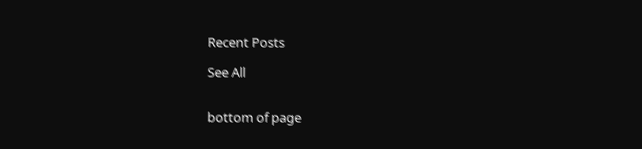Recent Posts

See All


bottom of page